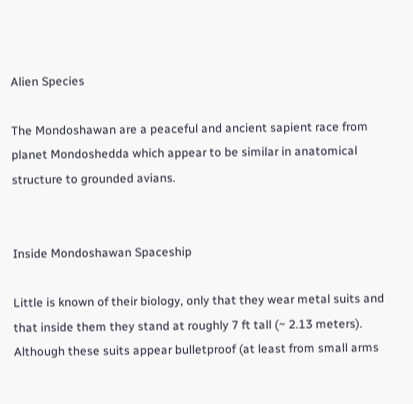Alien Species

The Mondoshawan are a peaceful and ancient sapient race from planet Mondoshedda which appear to be similar in anatomical structure to grounded avians.


Inside Mondoshawan Spaceship

Little is known of their biology, only that they wear metal suits and that inside them they stand at roughly 7 ft tall (~ 2.13 meters). Although these suits appear bulletproof (at least from small arms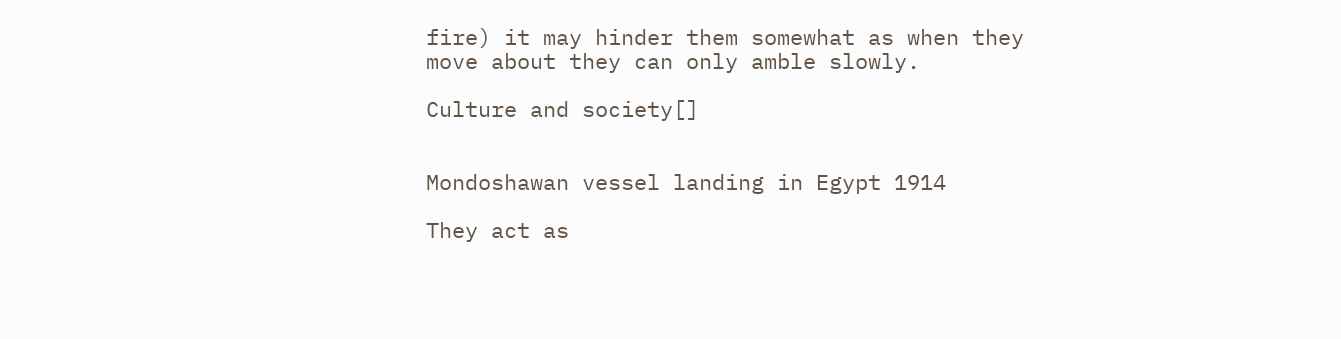fire) it may hinder them somewhat as when they move about they can only amble slowly.

Culture and society[]


Mondoshawan vessel landing in Egypt 1914

They act as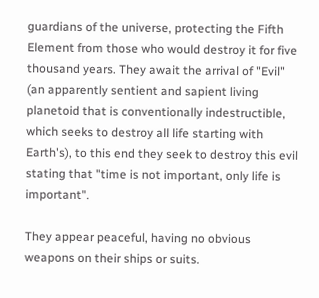guardians of the universe, protecting the Fifth Element from those who would destroy it for five thousand years. They await the arrival of "Evil" (an apparently sentient and sapient living planetoid that is conventionally indestructible, which seeks to destroy all life starting with Earth's), to this end they seek to destroy this evil stating that "time is not important, only life is important".

They appear peaceful, having no obvious weapons on their ships or suits.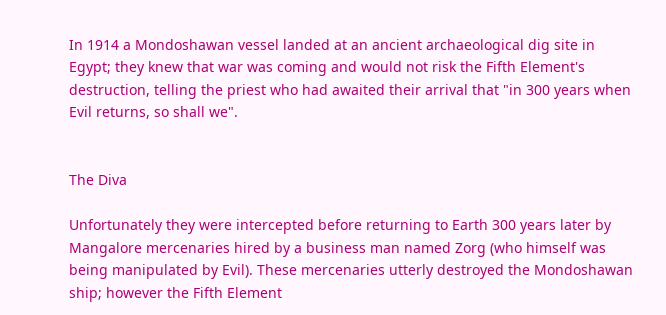In 1914 a Mondoshawan vessel landed at an ancient archaeological dig site in Egypt; they knew that war was coming and would not risk the Fifth Element's destruction, telling the priest who had awaited their arrival that "in 300 years when Evil returns, so shall we".


The Diva

Unfortunately they were intercepted before returning to Earth 300 years later by Mangalore mercenaries hired by a business man named Zorg (who himself was being manipulated by Evil). These mercenaries utterly destroyed the Mondoshawan ship; however the Fifth Element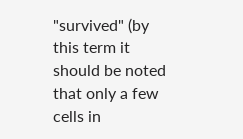"survived" (by this term it should be noted that only a few cells in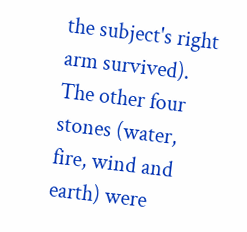the subject's right arm survived). The other four stones (water, fire, wind and earth) were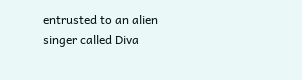entrusted to an alien singer called Diva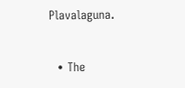Plavalaguna.


  • The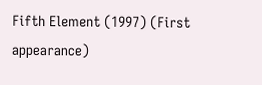Fifth Element (1997) (First appearance)